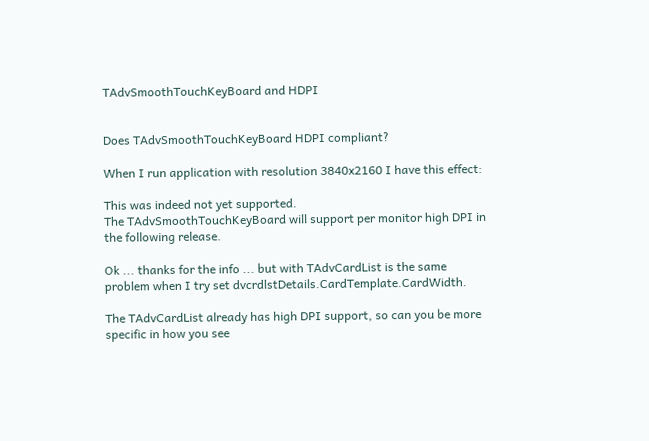TAdvSmoothTouchKeyBoard and HDPI


Does TAdvSmoothTouchKeyBoard HDPI compliant?

When I run application with resolution 3840x2160 I have this effect:

This was indeed not yet supported.
The TAdvSmoothTouchKeyBoard will support per monitor high DPI in the following release.

Ok ... thanks for the info ... but with TAdvCardList is the same problem when I try set dvcrdlstDetails.CardTemplate.CardWidth.

The TAdvCardList already has high DPI support, so can you be more specific in how you see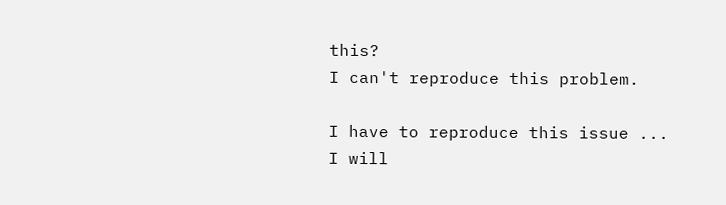this?
I can't reproduce this problem.

I have to reproduce this issue ... I will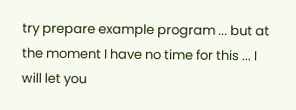try prepare example program ... but at the moment I have no time for this ... I will let you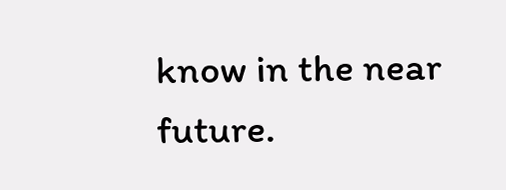know in the near future.